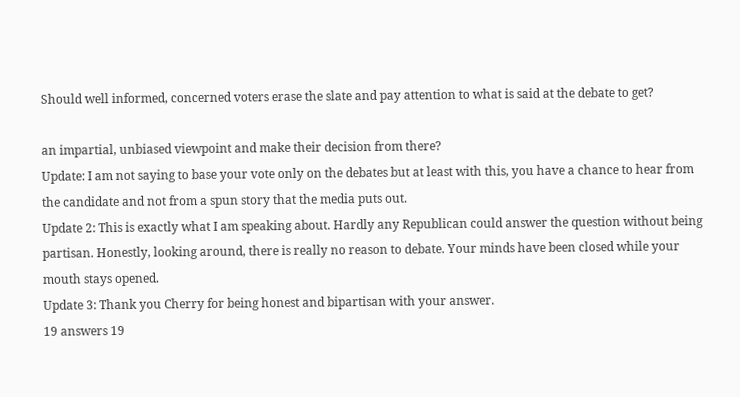Should well informed, concerned voters erase the slate and pay attention to what is said at the debate to get?

an impartial, unbiased viewpoint and make their decision from there?
Update: I am not saying to base your vote only on the debates but at least with this, you have a chance to hear from the candidate and not from a spun story that the media puts out.
Update 2: This is exactly what I am speaking about. Hardly any Republican could answer the question without being partisan. Honestly, looking around, there is really no reason to debate. Your minds have been closed while your mouth stays opened.
Update 3: Thank you Cherry for being honest and bipartisan with your answer.
19 answers 19